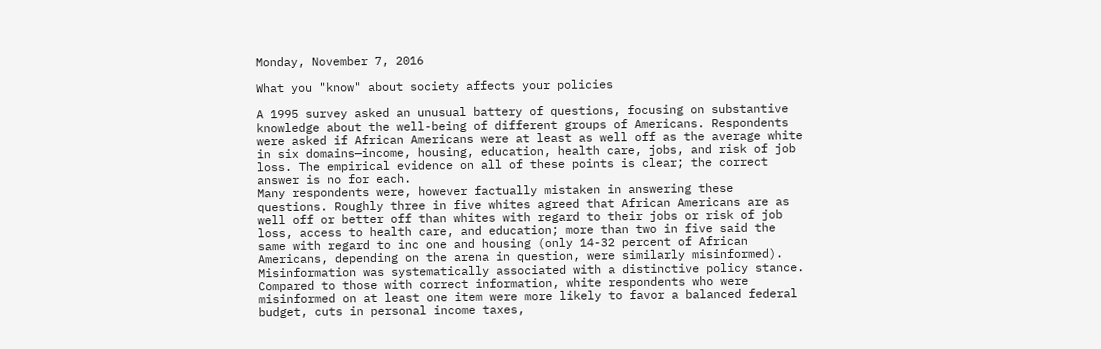Monday, November 7, 2016

What you "know" about society affects your policies

A 1995 survey asked an unusual battery of questions, focusing on substantive knowledge about the well-being of different groups of Americans. Respondents were asked if African Americans were at least as well off as the average white in six domains—income, housing, education, health care, jobs, and risk of job loss. The empirical evidence on all of these points is clear; the correct answer is no for each.
Many respondents were, however factually mistaken in answering these questions. Roughly three in five whites agreed that African Americans are as well off or better off than whites with regard to their jobs or risk of job loss, access to health care, and education; more than two in five said the same with regard to inc one and housing (only 14-32 percent of African Americans, depending on the arena in question, were similarly misinformed).
Misinformation was systematically associated with a distinctive policy stance. Compared to those with correct information, white respondents who were misinformed on at least one item were more likely to favor a balanced federal budget, cuts in personal income taxes,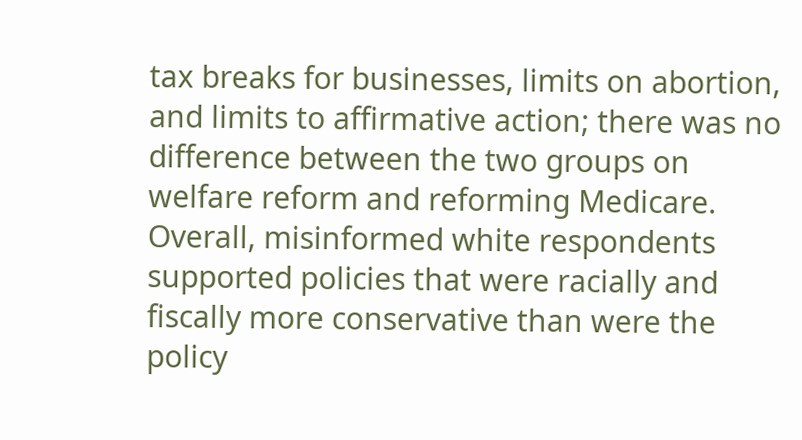tax breaks for businesses, limits on abortion, and limits to affirmative action; there was no difference between the two groups on welfare reform and reforming Medicare. Overall, misinformed white respondents supported policies that were racially and fiscally more conservative than were the policy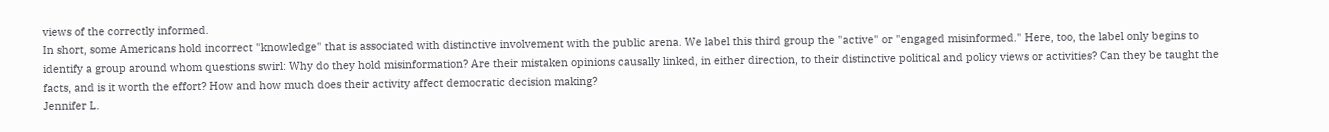views of the correctly informed.
In short, some Americans hold incorrect "knowledge" that is associated with distinctive involvement with the public arena. We label this third group the "active" or "engaged misinformed." Here, too, the label only begins to identify a group around whom questions swirl: Why do they hold misinformation? Are their mistaken opinions causally linked, in either direction, to their distinctive political and policy views or activities? Can they be taught the facts, and is it worth the effort? How and how much does their activity affect democratic decision making?
Jennifer L.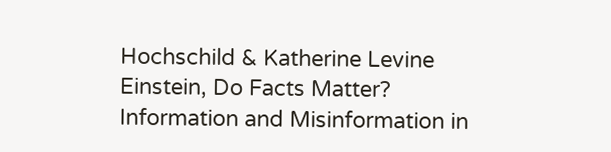Hochschild & Katherine Levine Einstein, Do Facts Matter? Information and Misinformation in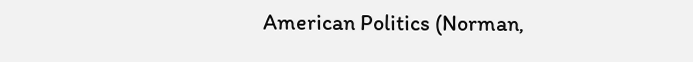American Politics (Norman,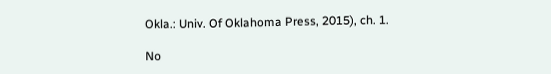Okla.: Univ. Of Oklahoma Press, 2015), ch. 1.

No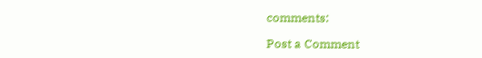comments:

Post a Comment